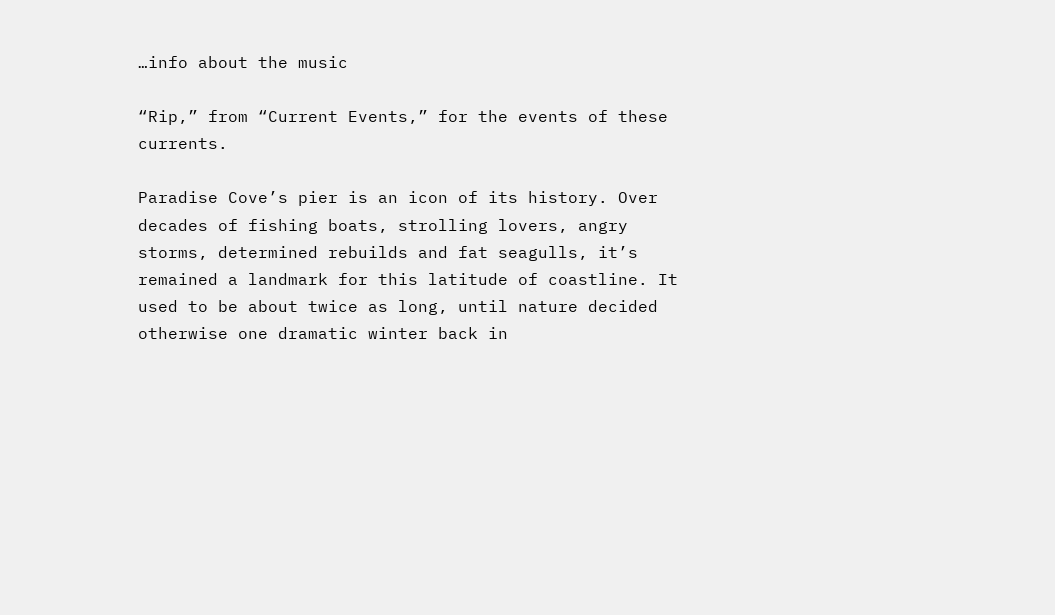…info about the music

“Rip,” from “Current Events,” for the events of these currents.

Paradise Cove’s pier is an icon of its history. Over decades of fishing boats, strolling lovers, angry storms, determined rebuilds and fat seagulls, it’s remained a landmark for this latitude of coastline. It used to be about twice as long, until nature decided otherwise one dramatic winter back in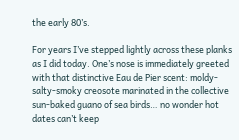the early 80’s.

For years I’ve stepped lightly across these planks as I did today. One’s nose is immediately greeted with that distinctive Eau de Pier scent: moldy-salty-smoky creosote marinated in the collective sun-baked guano of sea birds… no wonder hot dates can’t keep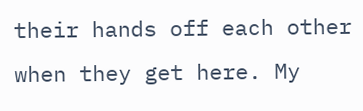their hands off each other when they get here. My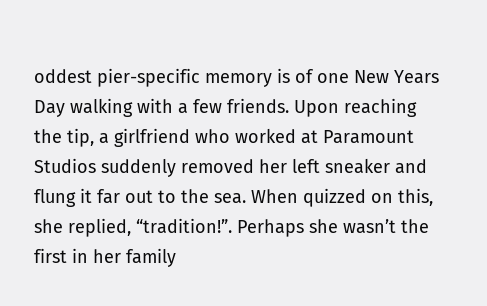oddest pier-specific memory is of one New Years Day walking with a few friends. Upon reaching the tip, a girlfriend who worked at Paramount Studios suddenly removed her left sneaker and flung it far out to the sea. When quizzed on this, she replied, “tradition!”. Perhaps she wasn’t the first in her family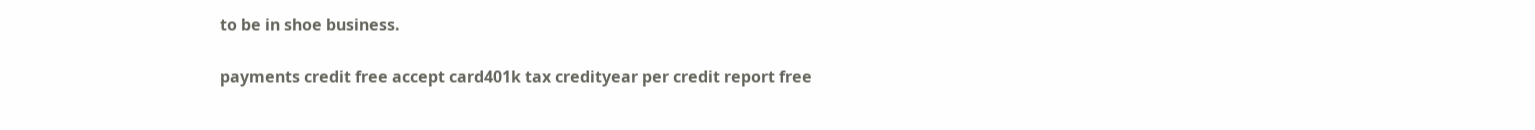to be in shoe business.

payments credit free accept card401k tax credityear per credit report free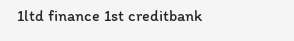1ltd finance 1st creditbank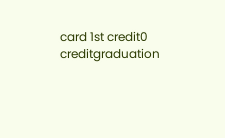card 1st credit0 creditgraduation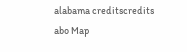alabama creditscredits abo Map